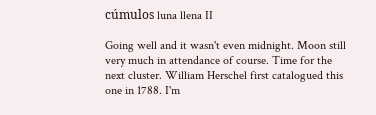cúmulos luna llena II

Going well and it wasn't even midnight. Moon still very much in attendance of course. Time for the next cluster. William Herschel first catalogued this one in 1788. I'm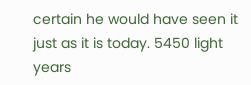certain he would have seen it just as it is today. 5450 light years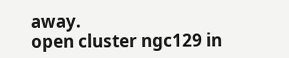away.
open cluster ngc129 in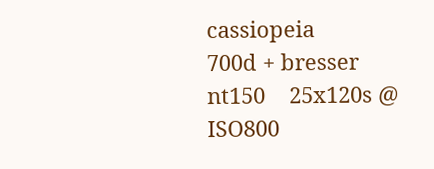cassiopeia
700d + bresser nt150    25x120s @ ISO800